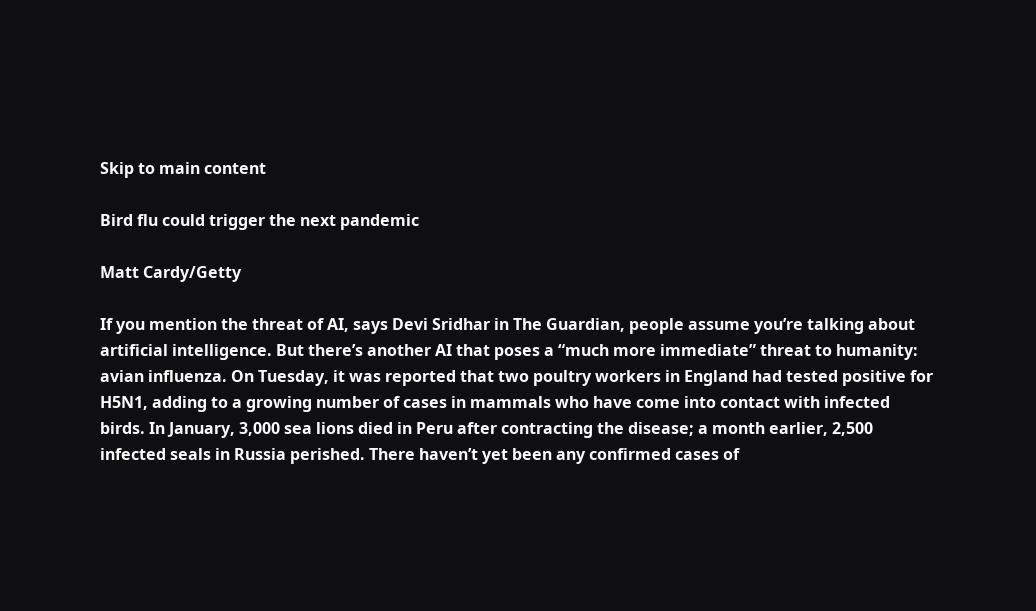Skip to main content

Bird flu could trigger the next pandemic

Matt Cardy/Getty

If you mention the threat of AI, says Devi Sridhar in The Guardian, people assume you’re talking about artificial intelligence. But there’s another AI that poses a “much more immediate” threat to humanity: avian influenza. On Tuesday, it was reported that two poultry workers in England had tested positive for H5N1, adding to a growing number of cases in mammals who have come into contact with infected birds. In January, 3,000 sea lions died in Peru after contracting the disease; a month earlier, 2,500 infected seals in Russia perished. There haven’t yet been any confirmed cases of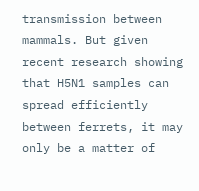transmission between mammals. But given recent research showing that H5N1 samples can spread efficiently between ferrets, it may only be a matter of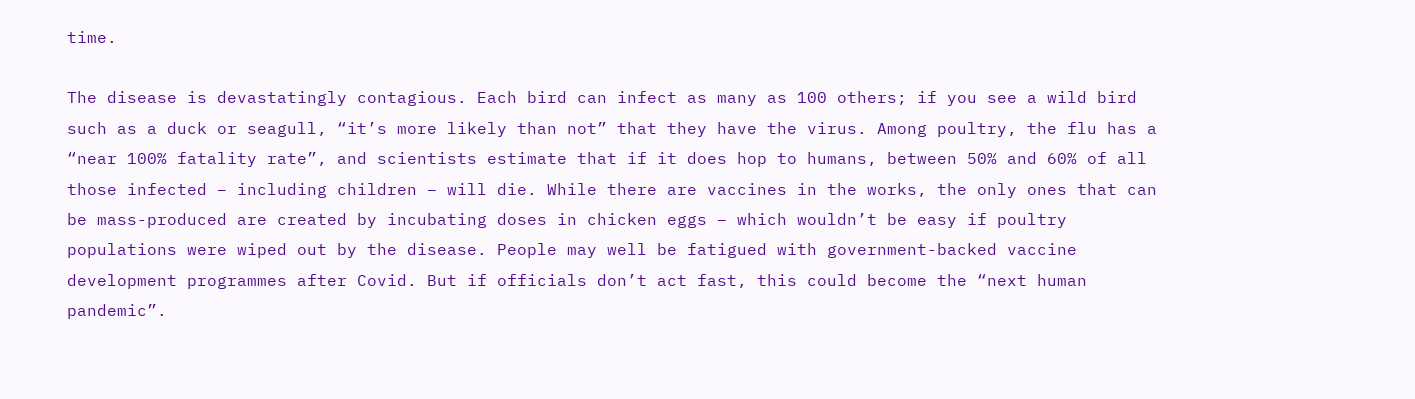time.

The disease is devastatingly contagious. Each bird can infect as many as 100 others; if you see a wild bird such as a duck or seagull, “it’s more likely than not” that they have the virus. Among poultry, the flu has a “near 100% fatality rate”, and scientists estimate that if it does hop to humans, between 50% and 60% of all those infected – including children – will die. While there are vaccines in the works, the only ones that can be mass-produced are created by incubating doses in chicken eggs – which wouldn’t be easy if poultry populations were wiped out by the disease. People may well be fatigued with government-backed vaccine development programmes after Covid. But if officials don’t act fast, this could become the “next human pandemic”.